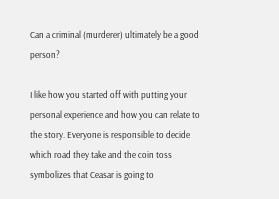Can a criminal (murderer) ultimately be a good person?

I like how you started off with putting your personal experience and how you can relate to the story. Everyone is responsible to decide which road they take and the coin toss symbolizes that Ceasar is going to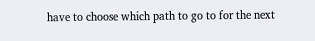have to choose which path to go to for the next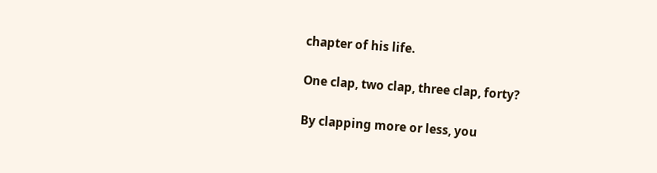chapter of his life.

One clap, two clap, three clap, forty?

By clapping more or less, you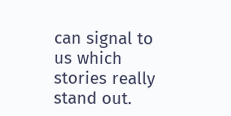can signal to us which stories really stand out.